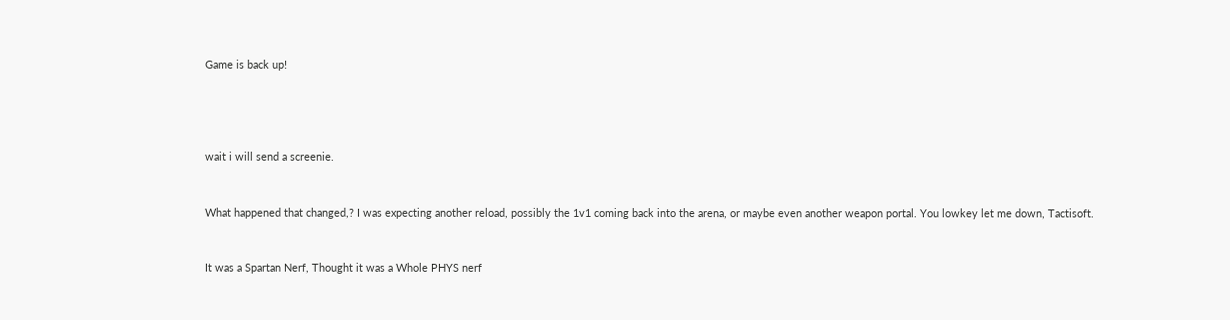Game is back up!




wait i will send a screenie.


What happened that changed,? I was expecting another reload, possibly the 1v1 coming back into the arena, or maybe even another weapon portal. You lowkey let me down, Tactisoft.


It was a Spartan Nerf, Thought it was a Whole PHYS nerf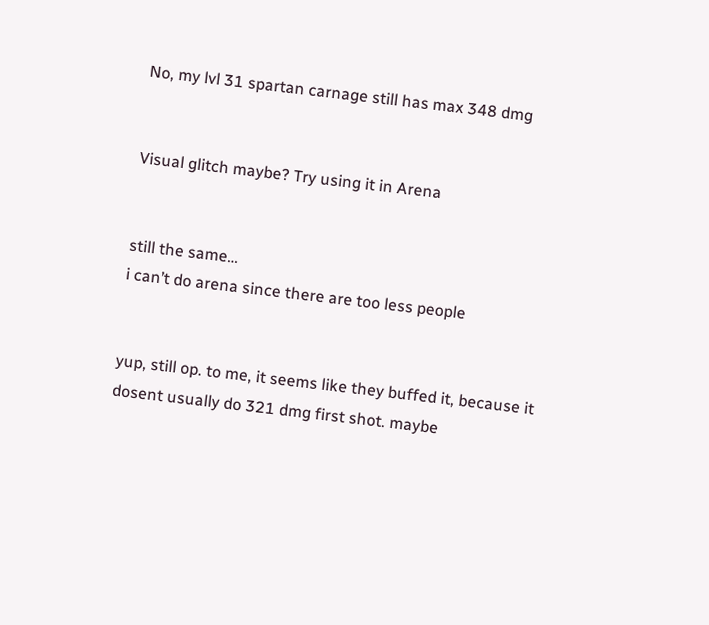No, my lvl 31 spartan carnage still has max 348 dmg


Visual glitch maybe? Try using it in Arena


still the same…
i can’t do arena since there are too less people


yup, still op. to me, it seems like they buffed it, because it dosent usually do 321 dmg first shot. maybe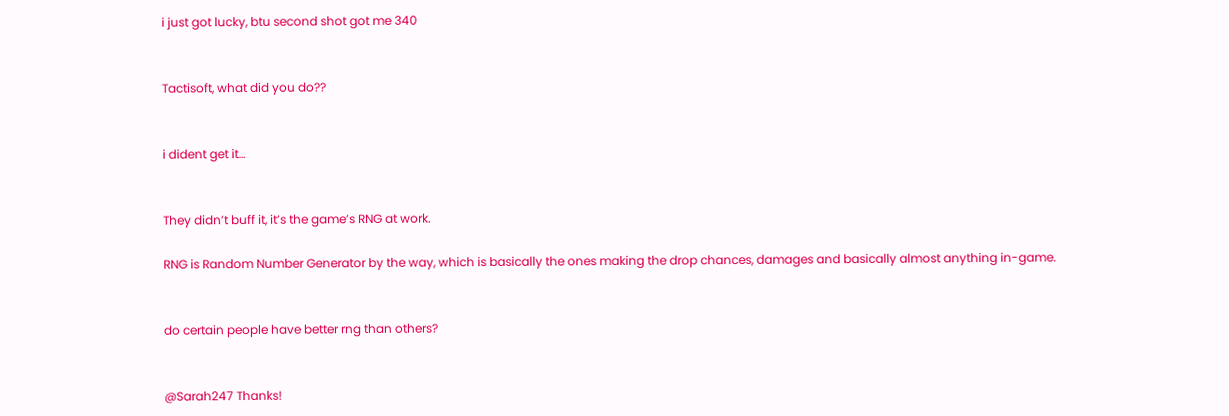i just got lucky, btu second shot got me 340


Tactisoft, what did you do??


i dident get it…


They didn’t buff it, it’s the game’s RNG at work.

RNG is Random Number Generator by the way, which is basically the ones making the drop chances, damages and basically almost anything in-game.


do certain people have better rng than others?


@Sarah247 Thanks!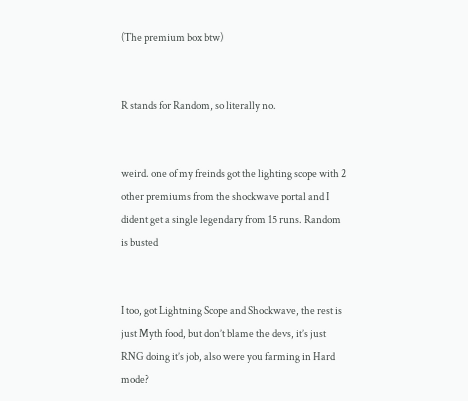(The premium box btw)


R stands for Random, so literally no.


weird. one of my freinds got the lighting scope with 2 other premiums from the shockwave portal and I dident get a single legendary from 15 runs. Random is busted


I too, got Lightning Scope and Shockwave, the rest is just Myth food, but don’t blame the devs, it’s just RNG doing it’s job, also were you farming in Hard mode?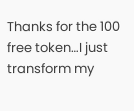Thanks for the 100 free token…I just transform my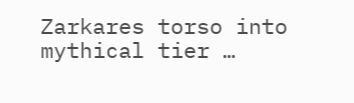Zarkares torso into mythical tier …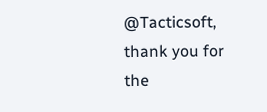@Tacticsoft, thank you for the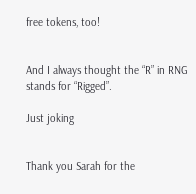free tokens, too!


And I always thought the “R” in RNG stands for “Rigged”.

Just joking


Thank you Sarah for the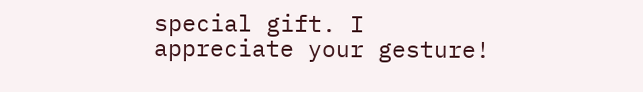special gift. I appreciate your gesture!